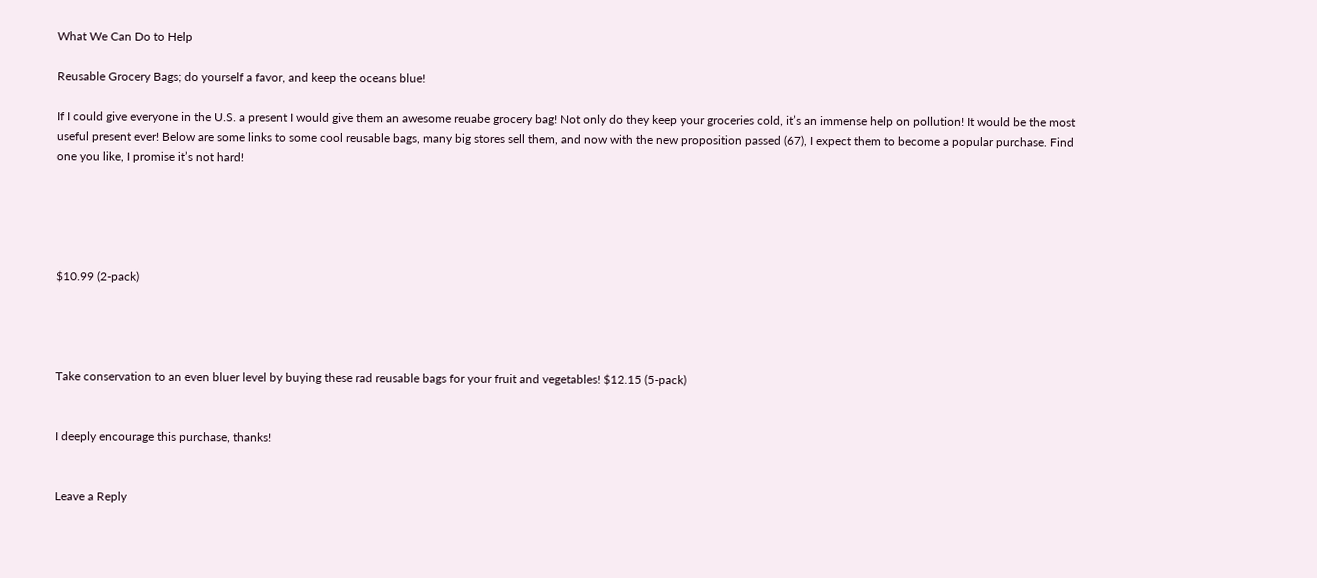What We Can Do to Help

Reusable Grocery Bags; do yourself a favor, and keep the oceans blue!

If I could give everyone in the U.S. a present I would give them an awesome reuabe grocery bag! Not only do they keep your groceries cold, it’s an immense help on pollution! It would be the most useful present ever! Below are some links to some cool reusable bags, many big stores sell them, and now with the new proposition passed (67), I expect them to become a popular purchase. Find one you like, I promise it’s not hard!





$10.99 (2-pack)




Take conservation to an even bluer level by buying these rad reusable bags for your fruit and vegetables! $12.15 (5-pack)


I deeply encourage this purchase, thanks!


Leave a Reply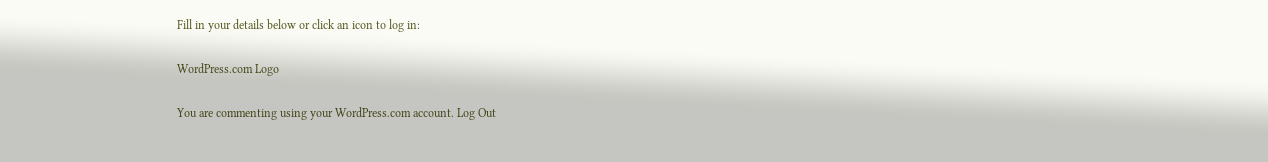Fill in your details below or click an icon to log in:

WordPress.com Logo

You are commenting using your WordPress.com account. Log Out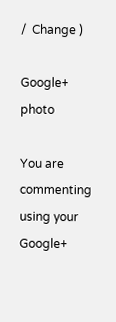/  Change )

Google+ photo

You are commenting using your Google+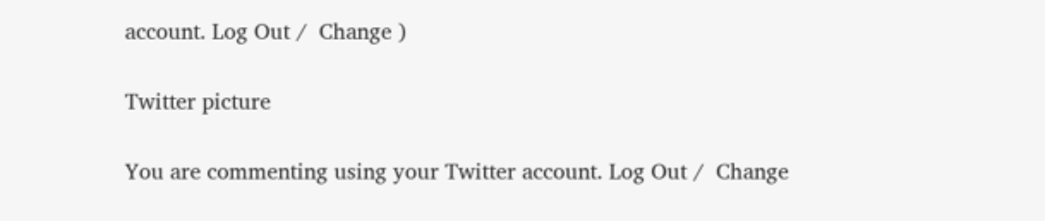account. Log Out /  Change )

Twitter picture

You are commenting using your Twitter account. Log Out /  Change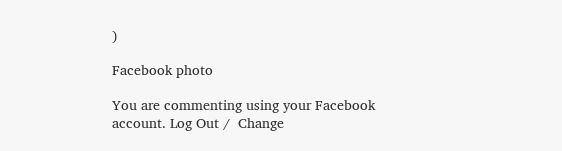)

Facebook photo

You are commenting using your Facebook account. Log Out /  Change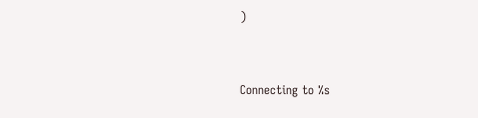)


Connecting to %s